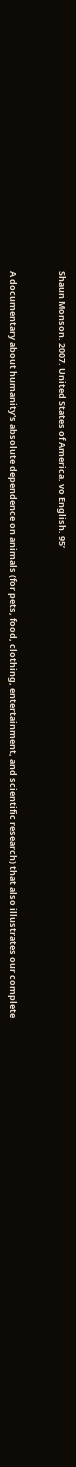Shaun Monson. 2007. United States of America. vo English. 95’


A documentary about humanity's absolute dependence on animals (for pets, food, clothing, entertainment, and scientific research) that also illustrates our complete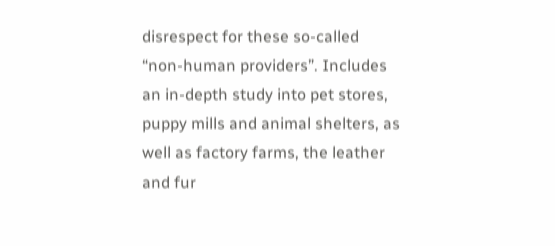disrespect for these so-called “non-human providers”. Includes an in-depth study into pet stores, puppy mills and animal shelters, as well as factory farms, the leather and fur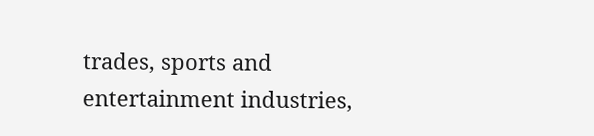trades, sports and entertainment industries,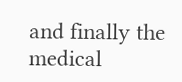and finally the medical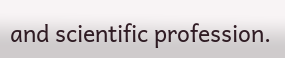and scientific profession.